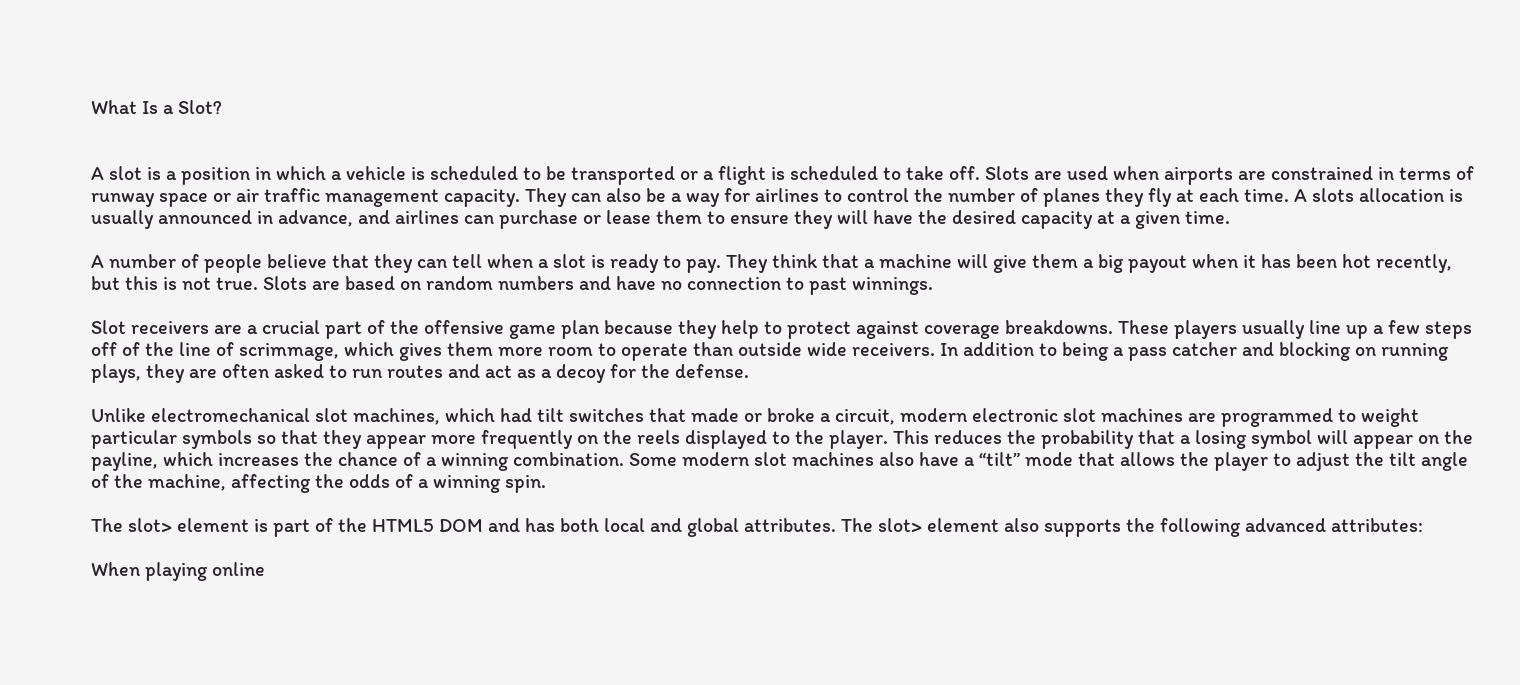What Is a Slot?


A slot is a position in which a vehicle is scheduled to be transported or a flight is scheduled to take off. Slots are used when airports are constrained in terms of runway space or air traffic management capacity. They can also be a way for airlines to control the number of planes they fly at each time. A slots allocation is usually announced in advance, and airlines can purchase or lease them to ensure they will have the desired capacity at a given time.

A number of people believe that they can tell when a slot is ready to pay. They think that a machine will give them a big payout when it has been hot recently, but this is not true. Slots are based on random numbers and have no connection to past winnings.

Slot receivers are a crucial part of the offensive game plan because they help to protect against coverage breakdowns. These players usually line up a few steps off of the line of scrimmage, which gives them more room to operate than outside wide receivers. In addition to being a pass catcher and blocking on running plays, they are often asked to run routes and act as a decoy for the defense.

Unlike electromechanical slot machines, which had tilt switches that made or broke a circuit, modern electronic slot machines are programmed to weight particular symbols so that they appear more frequently on the reels displayed to the player. This reduces the probability that a losing symbol will appear on the payline, which increases the chance of a winning combination. Some modern slot machines also have a “tilt” mode that allows the player to adjust the tilt angle of the machine, affecting the odds of a winning spin.

The slot> element is part of the HTML5 DOM and has both local and global attributes. The slot> element also supports the following advanced attributes:

When playing online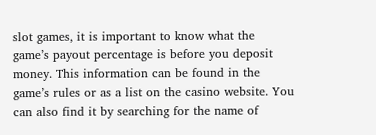slot games, it is important to know what the game’s payout percentage is before you deposit money. This information can be found in the game’s rules or as a list on the casino website. You can also find it by searching for the name of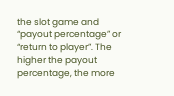the slot game and “payout percentage” or “return to player”. The higher the payout percentage, the more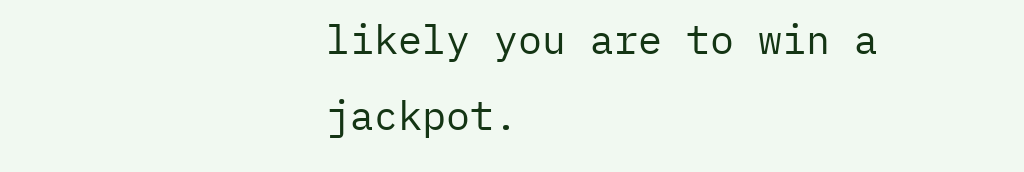likely you are to win a jackpot.